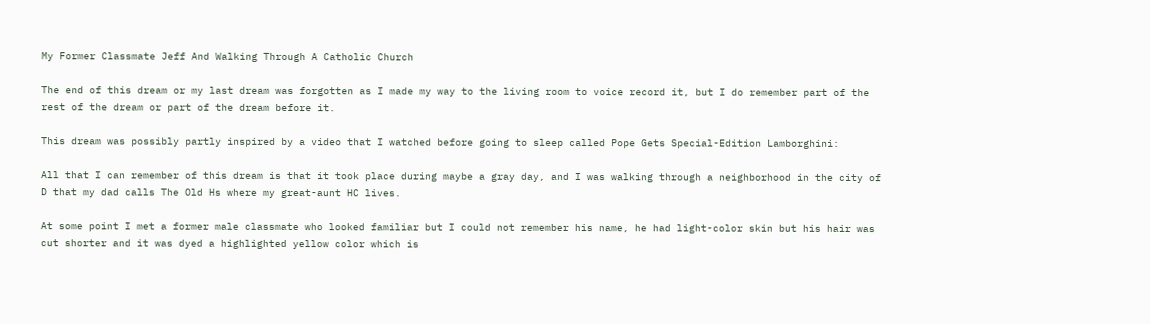My Former Classmate Jeff And Walking Through A Catholic Church

The end of this dream or my last dream was forgotten as I made my way to the living room to voice record it, but I do remember part of the rest of the dream or part of the dream before it.

This dream was possibly partly inspired by a video that I watched before going to sleep called Pope Gets Special-Edition Lamborghini:

All that I can remember of this dream is that it took place during maybe a gray day, and I was walking through a neighborhood in the city of D that my dad calls The Old Hs where my great-aunt HC lives.

At some point I met a former male classmate who looked familiar but I could not remember his name, he had light-color skin but his hair was cut shorter and it was dyed a highlighted yellow color which is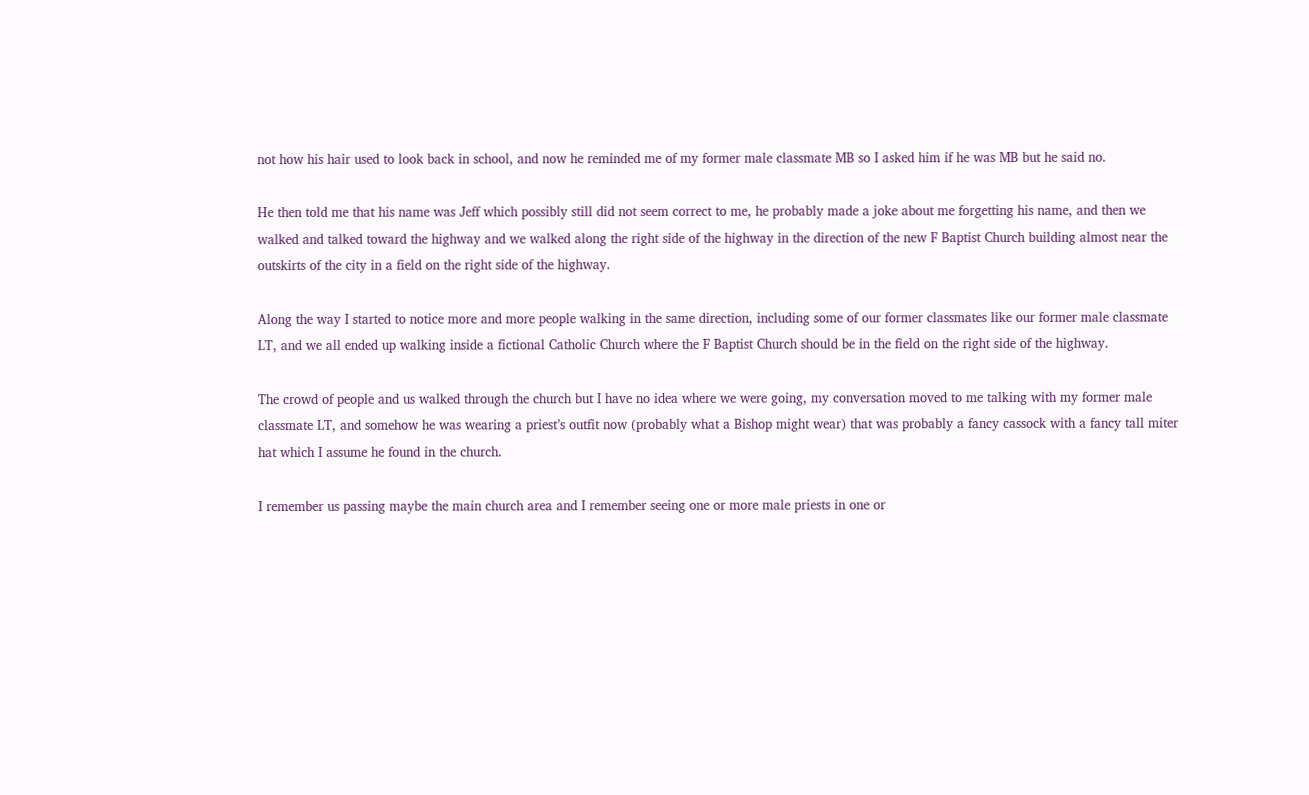not how his hair used to look back in school, and now he reminded me of my former male classmate MB so I asked him if he was MB but he said no.

He then told me that his name was Jeff which possibly still did not seem correct to me, he probably made a joke about me forgetting his name, and then we walked and talked toward the highway and we walked along the right side of the highway in the direction of the new F Baptist Church building almost near the outskirts of the city in a field on the right side of the highway.

Along the way I started to notice more and more people walking in the same direction, including some of our former classmates like our former male classmate LT, and we all ended up walking inside a fictional Catholic Church where the F Baptist Church should be in the field on the right side of the highway.

The crowd of people and us walked through the church but I have no idea where we were going, my conversation moved to me talking with my former male classmate LT, and somehow he was wearing a priest’s outfit now (probably what a Bishop might wear) that was probably a fancy cassock with a fancy tall miter hat which I assume he found in the church.

I remember us passing maybe the main church area and I remember seeing one or more male priests in one or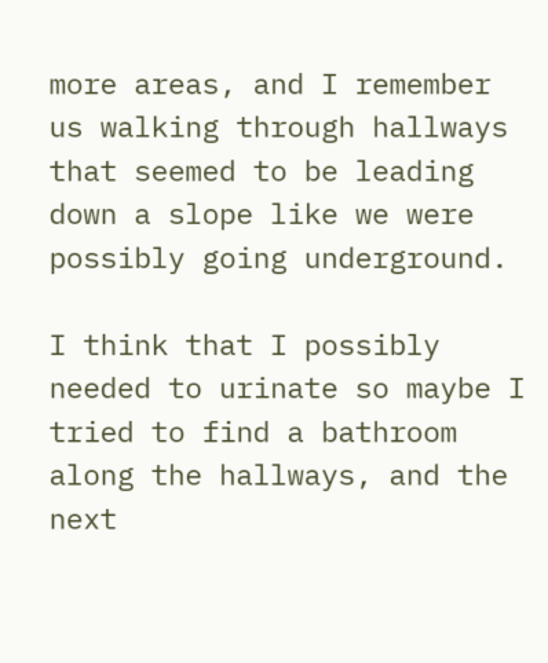more areas, and I remember us walking through hallways that seemed to be leading down a slope like we were possibly going underground.

I think that I possibly needed to urinate so maybe I tried to find a bathroom along the hallways, and the next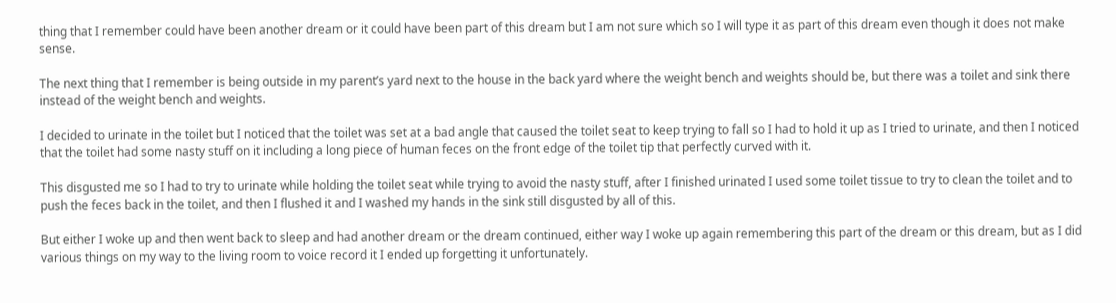thing that I remember could have been another dream or it could have been part of this dream but I am not sure which so I will type it as part of this dream even though it does not make sense.

The next thing that I remember is being outside in my parent’s yard next to the house in the back yard where the weight bench and weights should be, but there was a toilet and sink there instead of the weight bench and weights.

I decided to urinate in the toilet but I noticed that the toilet was set at a bad angle that caused the toilet seat to keep trying to fall so I had to hold it up as I tried to urinate, and then I noticed that the toilet had some nasty stuff on it including a long piece of human feces on the front edge of the toilet tip that perfectly curved with it.

This disgusted me so I had to try to urinate while holding the toilet seat while trying to avoid the nasty stuff, after I finished urinated I used some toilet tissue to try to clean the toilet and to push the feces back in the toilet, and then I flushed it and I washed my hands in the sink still disgusted by all of this.

But either I woke up and then went back to sleep and had another dream or the dream continued, either way I woke up again remembering this part of the dream or this dream, but as I did various things on my way to the living room to voice record it I ended up forgetting it unfortunately.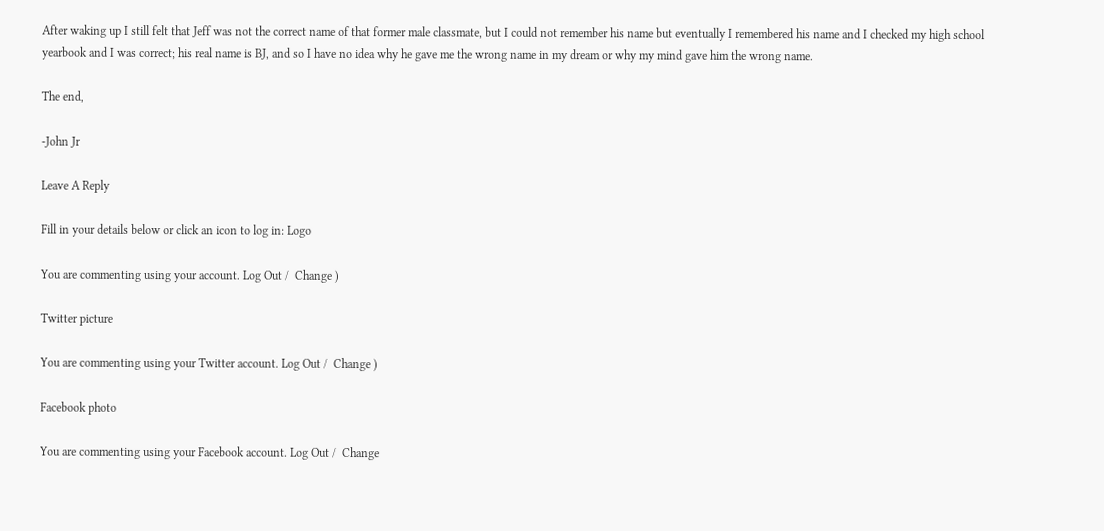After waking up I still felt that Jeff was not the correct name of that former male classmate, but I could not remember his name but eventually I remembered his name and I checked my high school yearbook and I was correct; his real name is BJ, and so I have no idea why he gave me the wrong name in my dream or why my mind gave him the wrong name.

The end,

-John Jr

Leave A Reply

Fill in your details below or click an icon to log in: Logo

You are commenting using your account. Log Out /  Change )

Twitter picture

You are commenting using your Twitter account. Log Out /  Change )

Facebook photo

You are commenting using your Facebook account. Log Out /  Change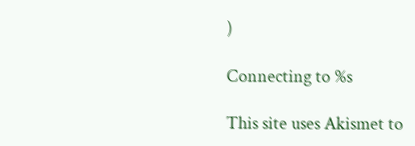)

Connecting to %s

This site uses Akismet to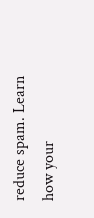reduce spam. Learn how your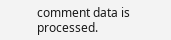comment data is processed.